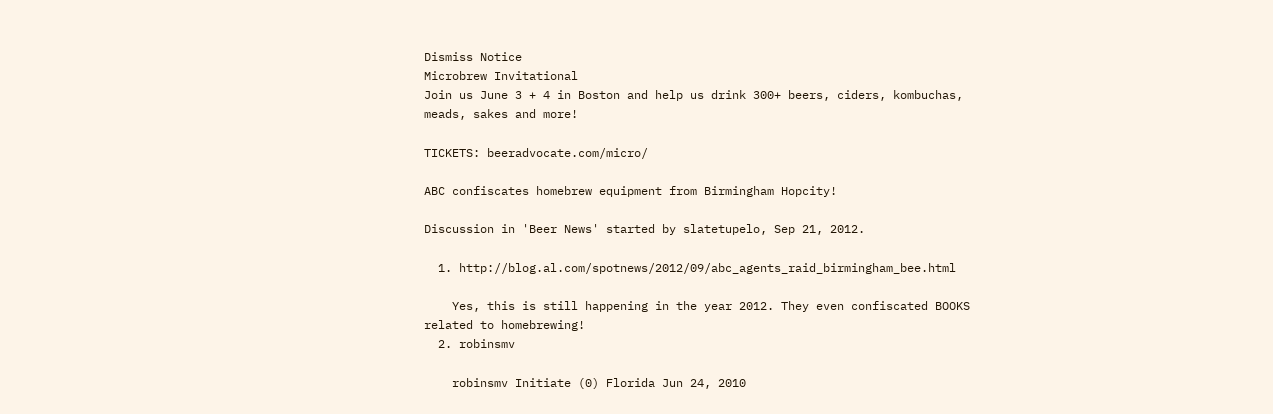Dismiss Notice
Microbrew Invitational
Join us June 3 + 4 in Boston and help us drink 300+ beers, ciders, kombuchas, meads, sakes and more!

TICKETS: beeradvocate.com/micro/

ABC confiscates homebrew equipment from Birmingham Hopcity!

Discussion in 'Beer News' started by slatetupelo, Sep 21, 2012.

  1. http://blog.al.com/spotnews/2012/09/abc_agents_raid_birmingham_bee.html

    Yes, this is still happening in the year 2012. They even confiscated BOOKS related to homebrewing!
  2. robinsmv

    robinsmv Initiate (0) Florida Jun 24, 2010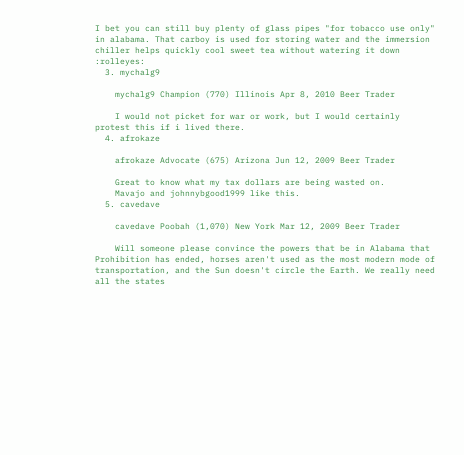I bet you can still buy plenty of glass pipes "for tobacco use only" in alabama. That carboy is used for storing water and the immersion chiller helps quickly cool sweet tea without watering it down :rolleyes:
  3. mychalg9

    mychalg9 Champion (770) Illinois Apr 8, 2010 Beer Trader

    I would not picket for war or work, but I would certainly protest this if i lived there.
  4. afrokaze

    afrokaze Advocate (675) Arizona Jun 12, 2009 Beer Trader

    Great to know what my tax dollars are being wasted on.
    Mavajo and johnnybgood1999 like this.
  5. cavedave

    cavedave Poobah (1,070) New York Mar 12, 2009 Beer Trader

    Will someone please convince the powers that be in Alabama that Prohibition has ended, horses aren't used as the most modern mode of transportation, and the Sun doesn't circle the Earth. We really need all the states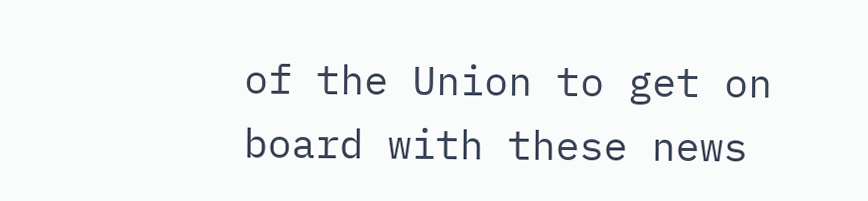of the Union to get on board with these news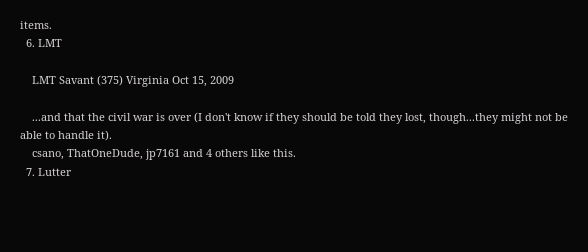items.
  6. LMT

    LMT Savant (375) Virginia Oct 15, 2009

    ...and that the civil war is over (I don't know if they should be told they lost, though...they might not be able to handle it).
    csano, ThatOneDude, jp7161 and 4 others like this.
  7. Lutter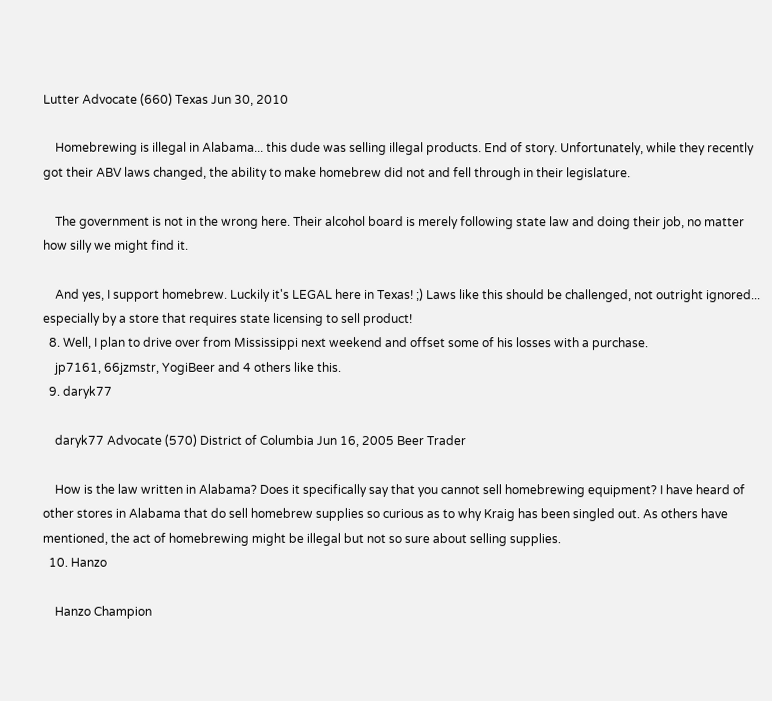Lutter Advocate (660) Texas Jun 30, 2010

    Homebrewing is illegal in Alabama... this dude was selling illegal products. End of story. Unfortunately, while they recently got their ABV laws changed, the ability to make homebrew did not and fell through in their legislature.

    The government is not in the wrong here. Their alcohol board is merely following state law and doing their job, no matter how silly we might find it.

    And yes, I support homebrew. Luckily it's LEGAL here in Texas! ;) Laws like this should be challenged, not outright ignored... especially by a store that requires state licensing to sell product!
  8. Well, I plan to drive over from Mississippi next weekend and offset some of his losses with a purchase.
    jp7161, 66jzmstr, YogiBeer and 4 others like this.
  9. daryk77

    daryk77 Advocate (570) District of Columbia Jun 16, 2005 Beer Trader

    How is the law written in Alabama? Does it specifically say that you cannot sell homebrewing equipment? I have heard of other stores in Alabama that do sell homebrew supplies so curious as to why Kraig has been singled out. As others have mentioned, the act of homebrewing might be illegal but not so sure about selling supplies.
  10. Hanzo

    Hanzo Champion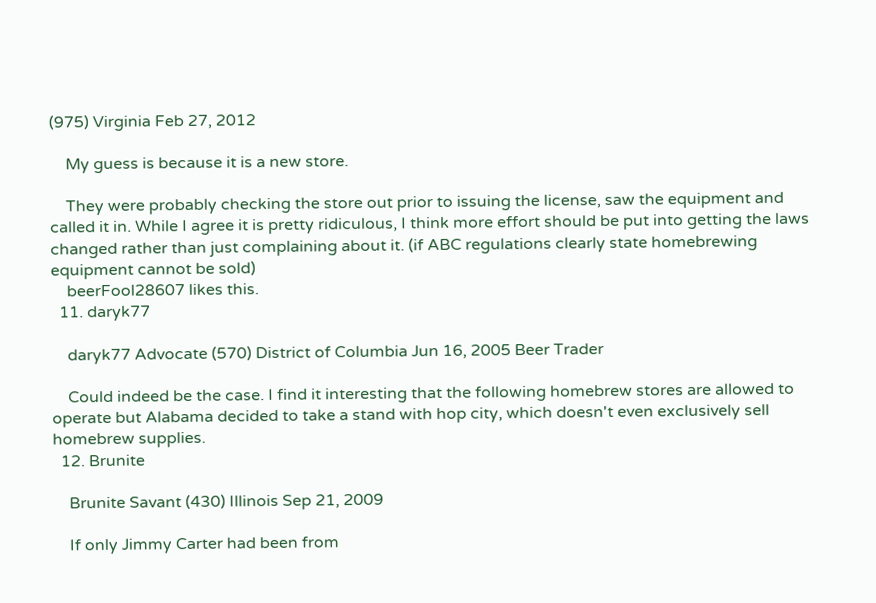(975) Virginia Feb 27, 2012

    My guess is because it is a new store.

    They were probably checking the store out prior to issuing the license, saw the equipment and called it in. While I agree it is pretty ridiculous, I think more effort should be put into getting the laws changed rather than just complaining about it. (if ABC regulations clearly state homebrewing equipment cannot be sold)
    beerFool28607 likes this.
  11. daryk77

    daryk77 Advocate (570) District of Columbia Jun 16, 2005 Beer Trader

    Could indeed be the case. I find it interesting that the following homebrew stores are allowed to operate but Alabama decided to take a stand with hop city, which doesn't even exclusively sell homebrew supplies.
  12. Brunite

    Brunite Savant (430) Illinois Sep 21, 2009

    If only Jimmy Carter had been from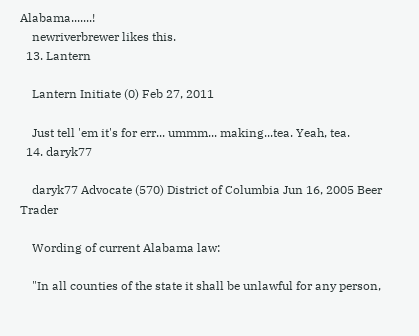Alabama.......!
    newriverbrewer likes this.
  13. Lantern

    Lantern Initiate (0) Feb 27, 2011

    Just tell 'em it's for err... ummm... making...tea. Yeah, tea.
  14. daryk77

    daryk77 Advocate (570) District of Columbia Jun 16, 2005 Beer Trader

    Wording of current Alabama law:

    "In all counties of the state it shall be unlawful for any person,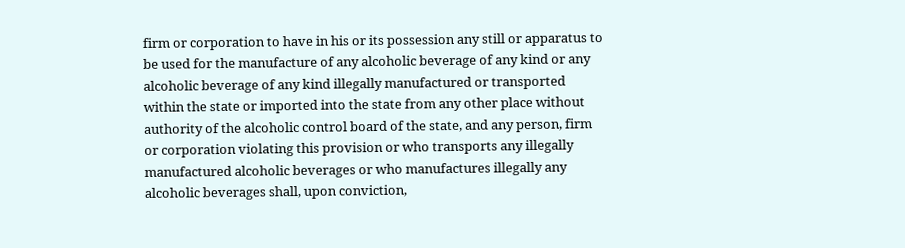firm or corporation to have in his or its possession any still or apparatus to be used for the manufacture of any alcoholic beverage of any kind or any alcoholic beverage of any kind illegally manufactured or transported within the state or imported into the state from any other place without authority of the alcoholic control board of the state, and any person, firm or corporation violating this provision or who transports any illegally manufactured alcoholic beverages or who manufactures illegally any alcoholic beverages shall, upon conviction,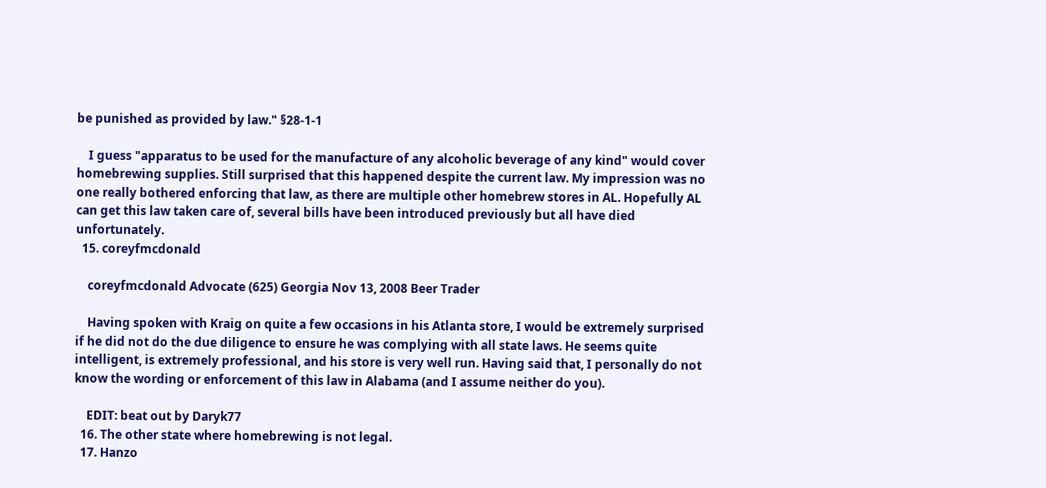be punished as provided by law." §28-1-1

    I guess "apparatus to be used for the manufacture of any alcoholic beverage of any kind" would cover homebrewing supplies. Still surprised that this happened despite the current law. My impression was no one really bothered enforcing that law, as there are multiple other homebrew stores in AL. Hopefully AL can get this law taken care of, several bills have been introduced previously but all have died unfortunately.
  15. coreyfmcdonald

    coreyfmcdonald Advocate (625) Georgia Nov 13, 2008 Beer Trader

    Having spoken with Kraig on quite a few occasions in his Atlanta store, I would be extremely surprised if he did not do the due diligence to ensure he was complying with all state laws. He seems quite intelligent, is extremely professional, and his store is very well run. Having said that, I personally do not know the wording or enforcement of this law in Alabama (and I assume neither do you).

    EDIT: beat out by Daryk77
  16. The other state where homebrewing is not legal.
  17. Hanzo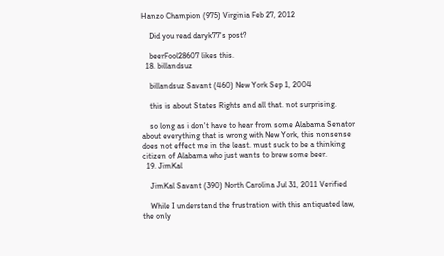Hanzo Champion (975) Virginia Feb 27, 2012

    Did you read daryk77's post?

    beerFool28607 likes this.
  18. billandsuz

    billandsuz Savant (460) New York Sep 1, 2004

    this is about States Rights and all that. not surprising.

    so long as i don't have to hear from some Alabama Senator about everything that is wrong with New York, this nonsense does not effect me in the least. must suck to be a thinking citizen of Alabama who just wants to brew some beer.
  19. JimKal

    JimKal Savant (390) North Carolina Jul 31, 2011 Verified

    While I understand the frustration with this antiquated law, the only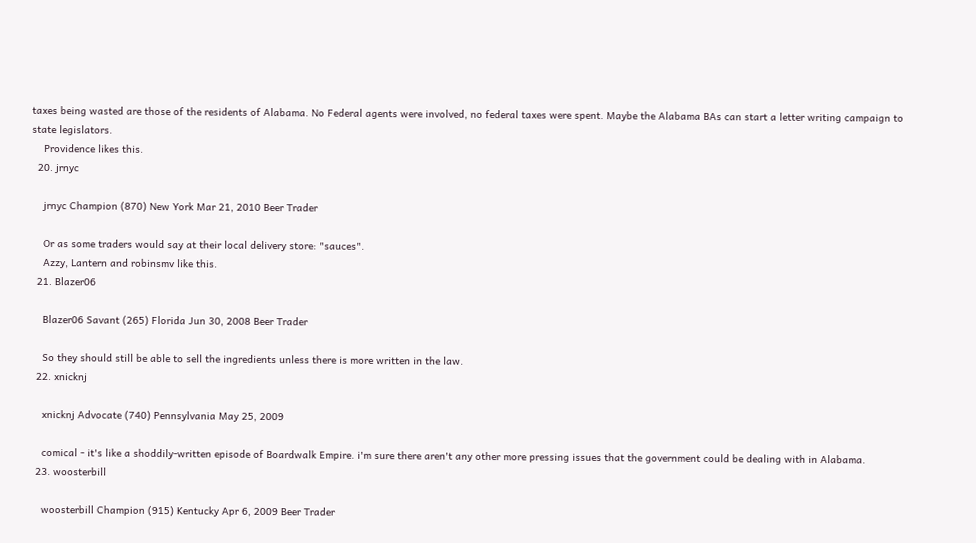taxes being wasted are those of the residents of Alabama. No Federal agents were involved, no federal taxes were spent. Maybe the Alabama BAs can start a letter writing campaign to state legislators.
    Providence likes this.
  20. jrnyc

    jrnyc Champion (870) New York Mar 21, 2010 Beer Trader

    Or as some traders would say at their local delivery store: "sauces".
    Azzy, Lantern and robinsmv like this.
  21. Blazer06

    Blazer06 Savant (265) Florida Jun 30, 2008 Beer Trader

    So they should still be able to sell the ingredients unless there is more written in the law.
  22. xnicknj

    xnicknj Advocate (740) Pennsylvania May 25, 2009

    comical - it's like a shoddily-written episode of Boardwalk Empire. i'm sure there aren't any other more pressing issues that the government could be dealing with in Alabama.
  23. woosterbill

    woosterbill Champion (915) Kentucky Apr 6, 2009 Beer Trader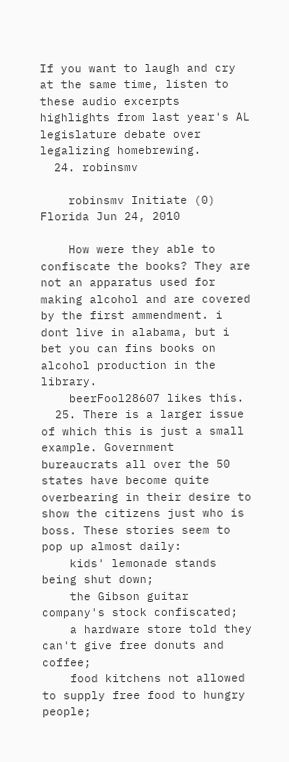If you want to laugh and cry at the same time, listen to these audio excerpts highlights from last year's AL legislature debate over legalizing homebrewing.
  24. robinsmv

    robinsmv Initiate (0) Florida Jun 24, 2010

    How were they able to confiscate the books? They are not an apparatus used for making alcohol and are covered by the first ammendment. i dont live in alabama, but i bet you can fins books on alcohol production in the library.
    beerFool28607 likes this.
  25. There is a larger issue of which this is just a small example. Government bureaucrats all over the 50 states have become quite overbearing in their desire to show the citizens just who is boss. These stories seem to pop up almost daily:
    kids' lemonade stands being shut down;
    the Gibson guitar company's stock confiscated;
    a hardware store told they can't give free donuts and coffee;
    food kitchens not allowed to supply free food to hungry people;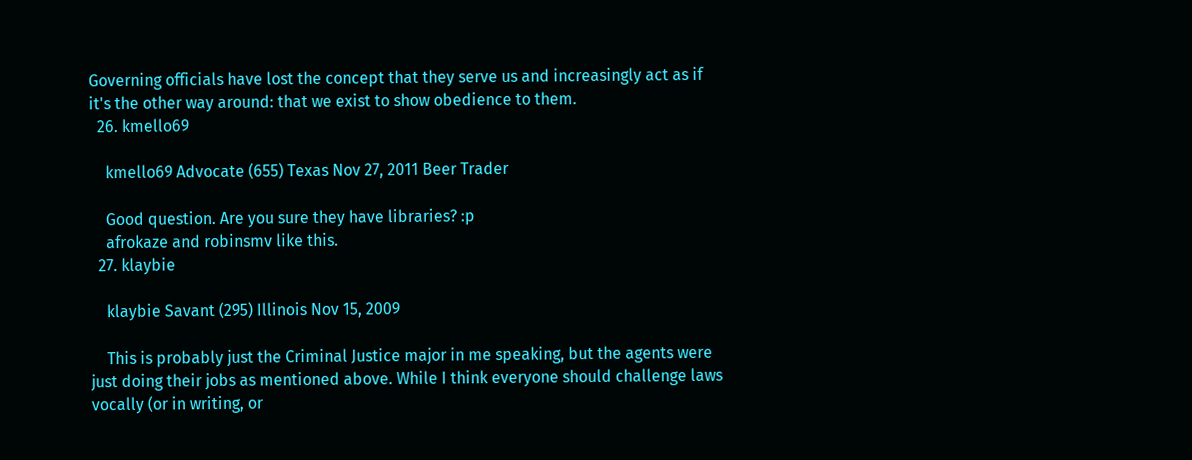Governing officials have lost the concept that they serve us and increasingly act as if it's the other way around: that we exist to show obedience to them.
  26. kmello69

    kmello69 Advocate (655) Texas Nov 27, 2011 Beer Trader

    Good question. Are you sure they have libraries? :p
    afrokaze and robinsmv like this.
  27. klaybie

    klaybie Savant (295) Illinois Nov 15, 2009

    This is probably just the Criminal Justice major in me speaking, but the agents were just doing their jobs as mentioned above. While I think everyone should challenge laws vocally (or in writing, or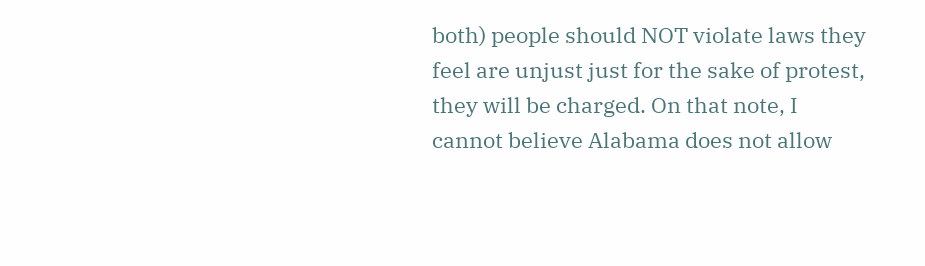both) people should NOT violate laws they feel are unjust just for the sake of protest, they will be charged. On that note, I cannot believe Alabama does not allow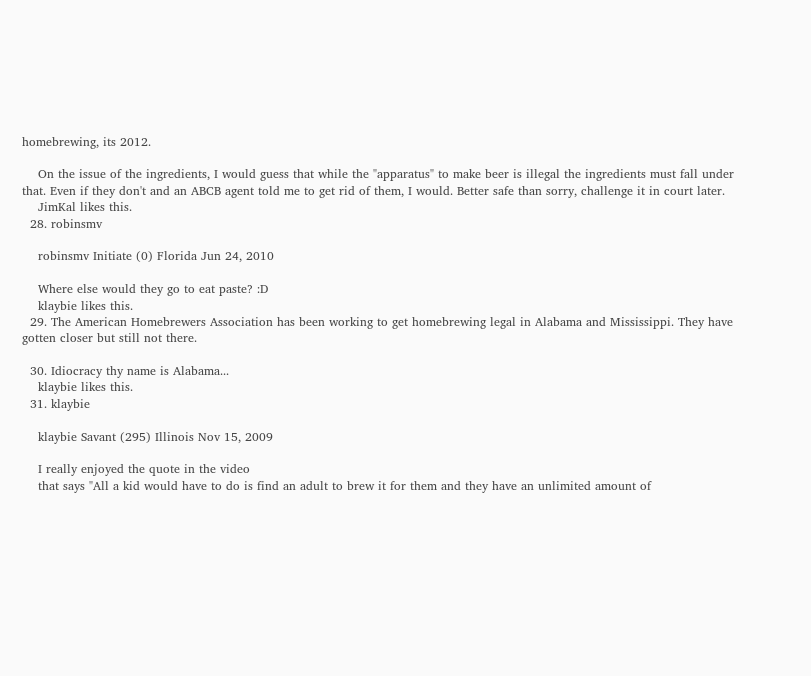homebrewing, its 2012.

    On the issue of the ingredients, I would guess that while the "apparatus" to make beer is illegal the ingredients must fall under that. Even if they don't and an ABCB agent told me to get rid of them, I would. Better safe than sorry, challenge it in court later.
    JimKal likes this.
  28. robinsmv

    robinsmv Initiate (0) Florida Jun 24, 2010

    Where else would they go to eat paste? :D
    klaybie likes this.
  29. The American Homebrewers Association has been working to get homebrewing legal in Alabama and Mississippi. They have gotten closer but still not there.

  30. Idiocracy thy name is Alabama...
    klaybie likes this.
  31. klaybie

    klaybie Savant (295) Illinois Nov 15, 2009

    I really enjoyed the quote in the video
    that says "All a kid would have to do is find an adult to brew it for them and they have an unlimited amount of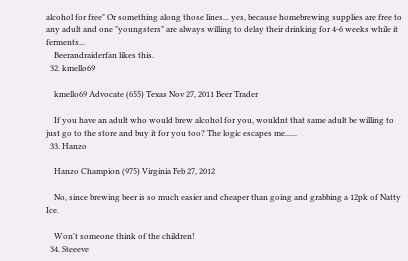alcohol for free" Or something along those lines... yes, because homebrewing supplies are free to any adult and one "youngsters" are always willing to delay their drinking for 4-6 weeks while it ferments...
    Beerandraiderfan likes this.
  32. kmello69

    kmello69 Advocate (655) Texas Nov 27, 2011 Beer Trader

    If you have an adult who would brew alcohol for you, wouldnt that same adult be willing to just go to the store and buy it for you too? The logic escapes me......
  33. Hanzo

    Hanzo Champion (975) Virginia Feb 27, 2012

    No, since brewing beer is so much easier and cheaper than going and grabbing a 12pk of Natty Ice.

    Won't someone think of the children!
  34. Steeeve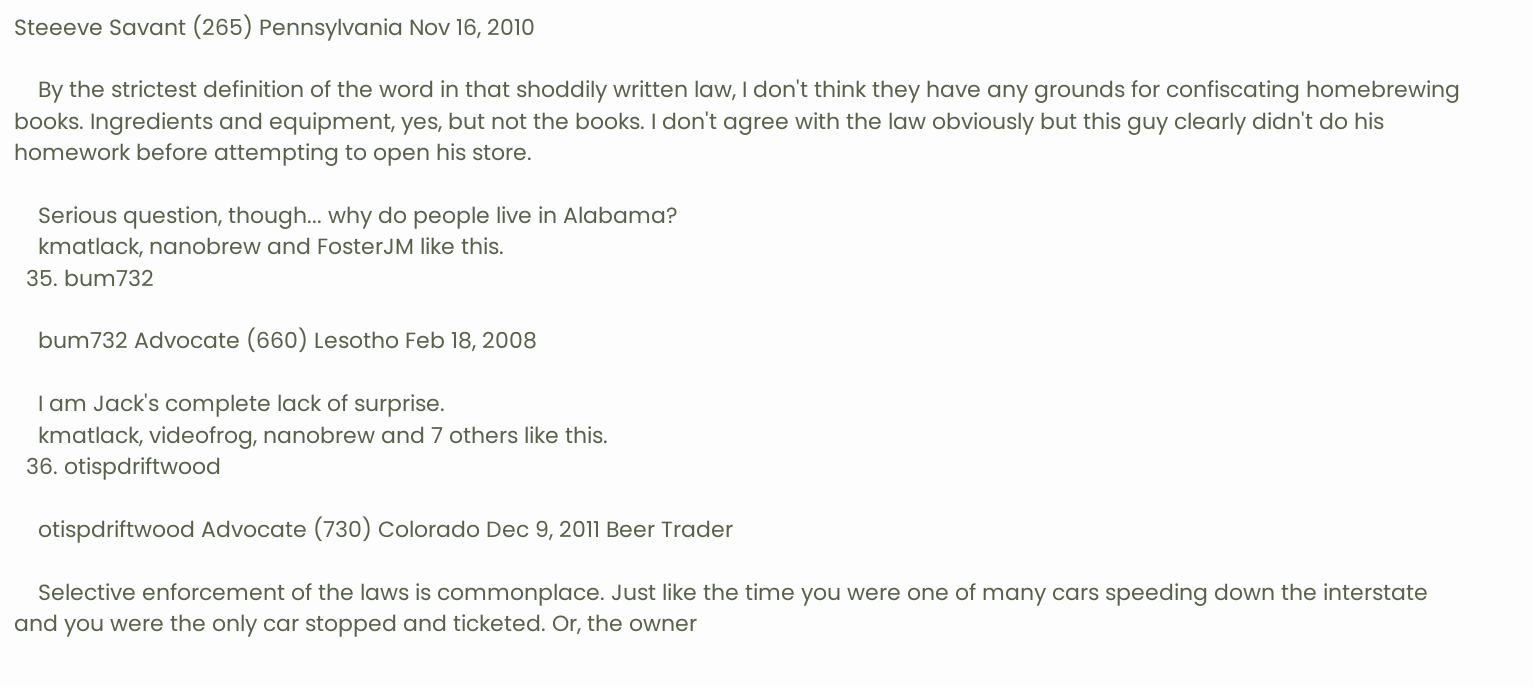Steeeve Savant (265) Pennsylvania Nov 16, 2010

    By the strictest definition of the word in that shoddily written law, I don't think they have any grounds for confiscating homebrewing books. Ingredients and equipment, yes, but not the books. I don't agree with the law obviously but this guy clearly didn't do his homework before attempting to open his store.

    Serious question, though... why do people live in Alabama?
    kmatlack, nanobrew and FosterJM like this.
  35. bum732

    bum732 Advocate (660) Lesotho Feb 18, 2008

    I am Jack's complete lack of surprise.
    kmatlack, videofrog, nanobrew and 7 others like this.
  36. otispdriftwood

    otispdriftwood Advocate (730) Colorado Dec 9, 2011 Beer Trader

    Selective enforcement of the laws is commonplace. Just like the time you were one of many cars speeding down the interstate and you were the only car stopped and ticketed. Or, the owner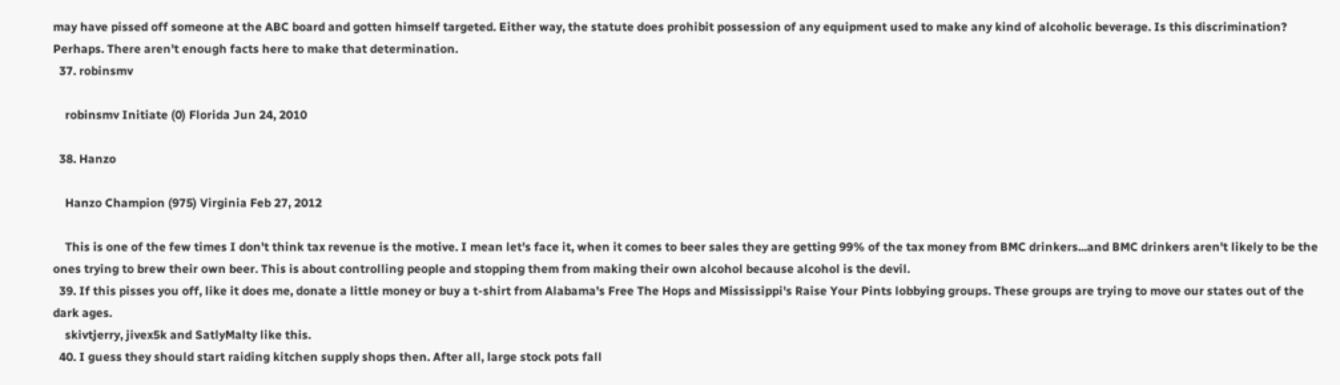may have pissed off someone at the ABC board and gotten himself targeted. Either way, the statute does prohibit possession of any equipment used to make any kind of alcoholic beverage. Is this discrimination? Perhaps. There aren't enough facts here to make that determination.
  37. robinsmv

    robinsmv Initiate (0) Florida Jun 24, 2010

  38. Hanzo

    Hanzo Champion (975) Virginia Feb 27, 2012

    This is one of the few times I don't think tax revenue is the motive. I mean let's face it, when it comes to beer sales they are getting 99% of the tax money from BMC drinkers...and BMC drinkers aren't likely to be the ones trying to brew their own beer. This is about controlling people and stopping them from making their own alcohol because alcohol is the devil.
  39. If this pisses you off, like it does me, donate a little money or buy a t-shirt from Alabama's Free The Hops and Mississippi's Raise Your Pints lobbying groups. These groups are trying to move our states out of the dark ages.
    skivtjerry, jivex5k and SatlyMalty like this.
  40. I guess they should start raiding kitchen supply shops then. After all, large stock pots fall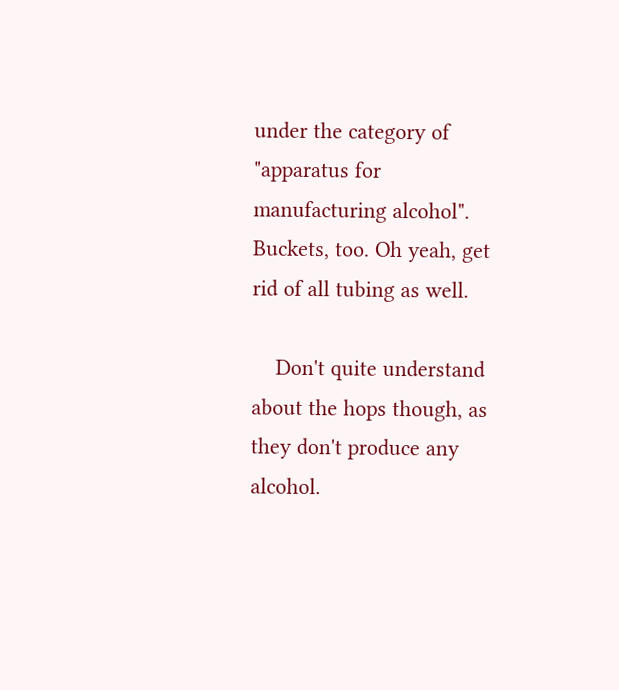under the category of "apparatus for manufacturing alcohol". Buckets, too. Oh yeah, get rid of all tubing as well.

    Don't quite understand about the hops though, as they don't produce any alcohol.